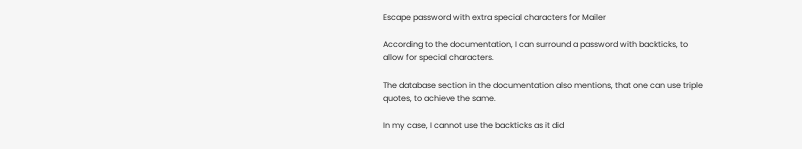Escape password with extra special characters for Mailer

According to the documentation, I can surround a password with backticks, to allow for special characters.

The database section in the documentation also mentions, that one can use triple quotes, to achieve the same.

In my case, I cannot use the backticks as it did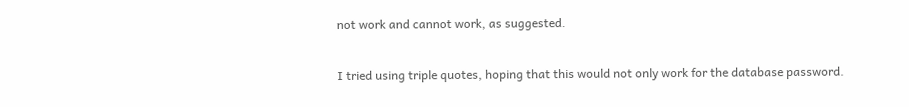not work and cannot work, as suggested.

I tried using triple quotes, hoping that this would not only work for the database password.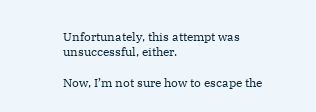Unfortunately, this attempt was unsuccessful, either.

Now, I’m not sure how to escape the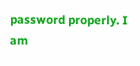password properly. I am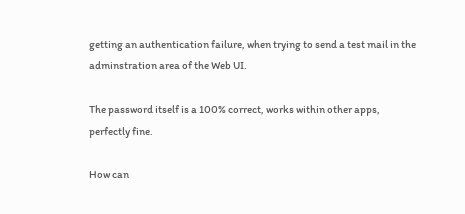getting an authentication failure, when trying to send a test mail in the adminstration area of the Web UI.

The password itself is a 100% correct, works within other apps, perfectly fine.

How can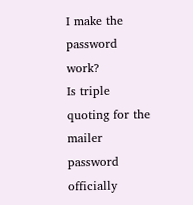I make the password work?
Is triple quoting for the mailer password officially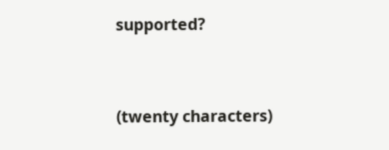supported?


(twenty characters)